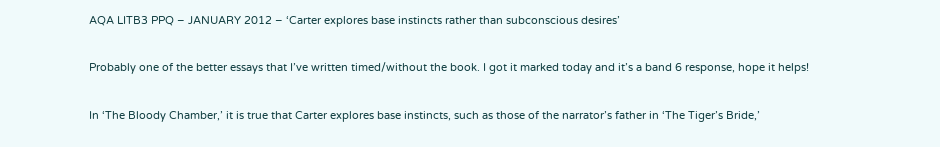AQA LITB3 PPQ – JANUARY 2012 – ‘Carter explores base instincts rather than subconscious desires’

Probably one of the better essays that I’ve written timed/without the book. I got it marked today and it’s a band 6 response, hope it helps!

In ‘The Bloody Chamber,’ it is true that Carter explores base instincts, such as those of the narrator’s father in ‘The Tiger’s Bride,’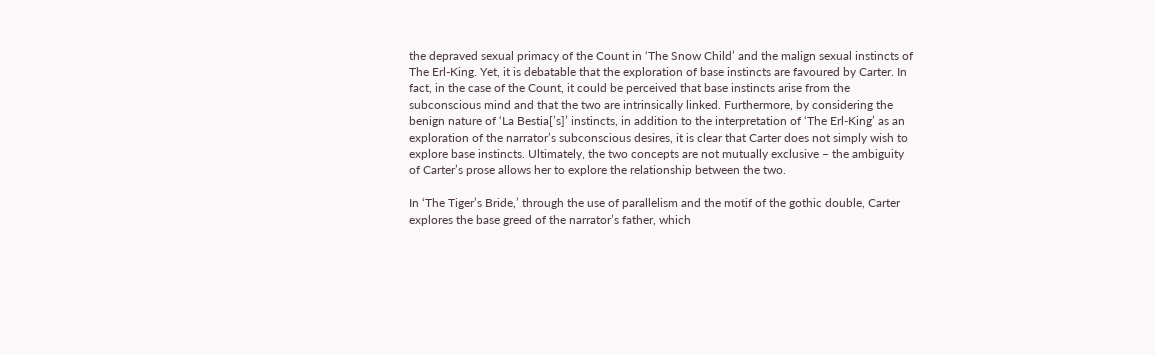the depraved sexual primacy of the Count in ‘The Snow Child’ and the malign sexual instincts of The Erl-King. Yet, it is debatable that the exploration of base instincts are favoured by Carter. In fact, in the case of the Count, it could be perceived that base instincts arise from the subconscious mind and that the two are intrinsically linked. Furthermore, by considering the benign nature of ‘La Bestia[’s]’ instincts, in addition to the interpretation of ‘The Erl-King’ as an exploration of the narrator’s subconscious desires, it is clear that Carter does not simply wish to explore base instincts. Ultimately, the two concepts are not mutually exclusive – the ambiguity of Carter’s prose allows her to explore the relationship between the two.

In ‘The Tiger’s Bride,’ through the use of parallelism and the motif of the gothic double, Carter explores the base greed of the narrator’s father, which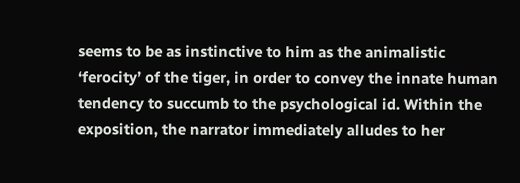seems to be as instinctive to him as the animalistic ‘ferocity’ of the tiger, in order to convey the innate human tendency to succumb to the psychological id. Within the exposition, the narrator immediately alludes to her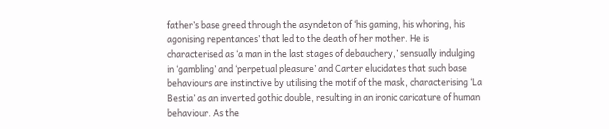father’s base greed through the asyndeton of ‘his gaming, his whoring, his agonising repentances’ that led to the death of her mother. He is characterised as ‘a man in the last stages of debauchery,’ sensually indulging in ‘gambling’ and ‘perpetual pleasure’ and Carter elucidates that such base behaviours are instinctive by utilising the motif of the mask, characterising ‘La Bestia’ as an inverted gothic double, resulting in an ironic caricature of human behaviour. As the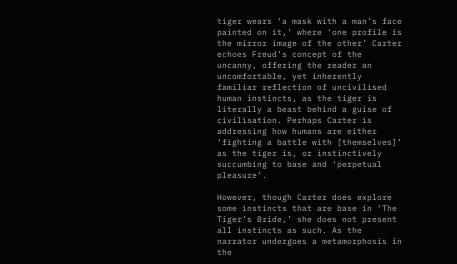tiger wears ‘a mask with a man’s face painted on it,’ where ‘one profile is the mirror image of the other’ Carter echoes Freud’s concept of the uncanny, offering the reader an uncomfortable, yet inherently familiar reflection of uncivilised human instincts, as the tiger is literally a beast behind a guise of civilisation. Perhaps Carter is addressing how humans are either ‘fighting a battle with [themselves]’ as the tiger is, or instinctively succumbing to base and ‘perpetual pleasure’.

However, though Carter does explore some instincts that are base in ‘The Tiger’s Bride,’ she does not present all instincts as such. As the narrator undergoes a metamorphosis in the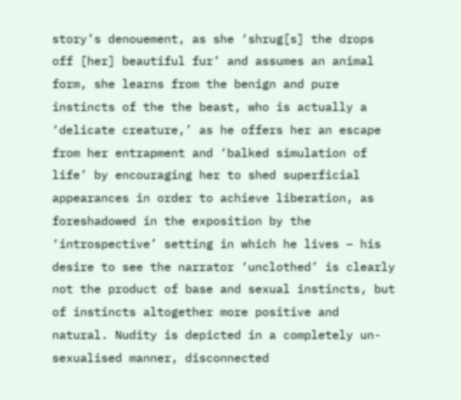story’s denouement, as she ‘shrug[s] the drops off [her] beautiful fur’ and assumes an animal form, she learns from the benign and pure instincts of the the beast, who is actually a ‘delicate creature,’ as he offers her an escape from her entrapment and ‘balked simulation of life’ by encouraging her to shed superficial appearances in order to achieve liberation, as foreshadowed in the exposition by the ‘introspective’ setting in which he lives – his desire to see the narrator ‘unclothed’ is clearly not the product of base and sexual instincts, but of instincts altogether more positive and natural. Nudity is depicted in a completely un-sexualised manner, disconnected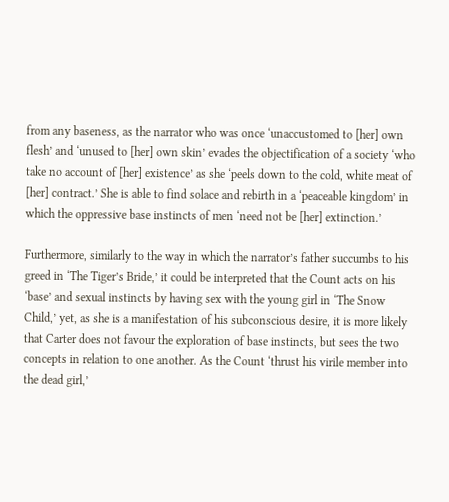from any baseness, as the narrator who was once ‘unaccustomed to [her] own flesh’ and ‘unused to [her] own skin’ evades the objectification of a society ‘who take no account of [her] existence’ as she ‘peels down to the cold, white meat of [her] contract.’ She is able to find solace and rebirth in a ‘peaceable kingdom’ in which the oppressive base instincts of men ‘need not be [her] extinction.’

Furthermore, similarly to the way in which the narrator’s father succumbs to his greed in ‘The Tiger’s Bride,’ it could be interpreted that the Count acts on his ‘base’ and sexual instincts by having sex with the young girl in ‘The Snow Child,’ yet, as she is a manifestation of his subconscious desire, it is more likely that Carter does not favour the exploration of base instincts, but sees the two concepts in relation to one another. As the Count ‘thrust his virile member into the dead girl,’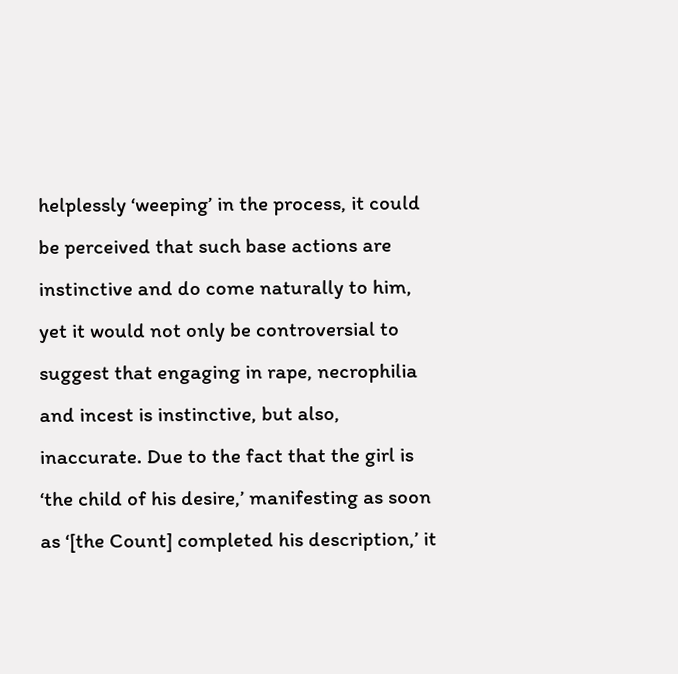helplessly ‘weeping’ in the process, it could be perceived that such base actions are instinctive and do come naturally to him, yet it would not only be controversial to suggest that engaging in rape, necrophilia and incest is instinctive, but also, inaccurate. Due to the fact that the girl is ‘the child of his desire,’ manifesting as soon as ‘[the Count] completed his description,’ it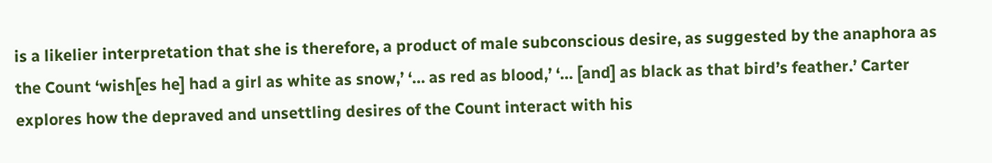is a likelier interpretation that she is therefore, a product of male subconscious desire, as suggested by the anaphora as the Count ‘wish[es he] had a girl as white as snow,’ ‘… as red as blood,’ ‘… [and] as black as that bird’s feather.’ Carter explores how the depraved and unsettling desires of the Count interact with his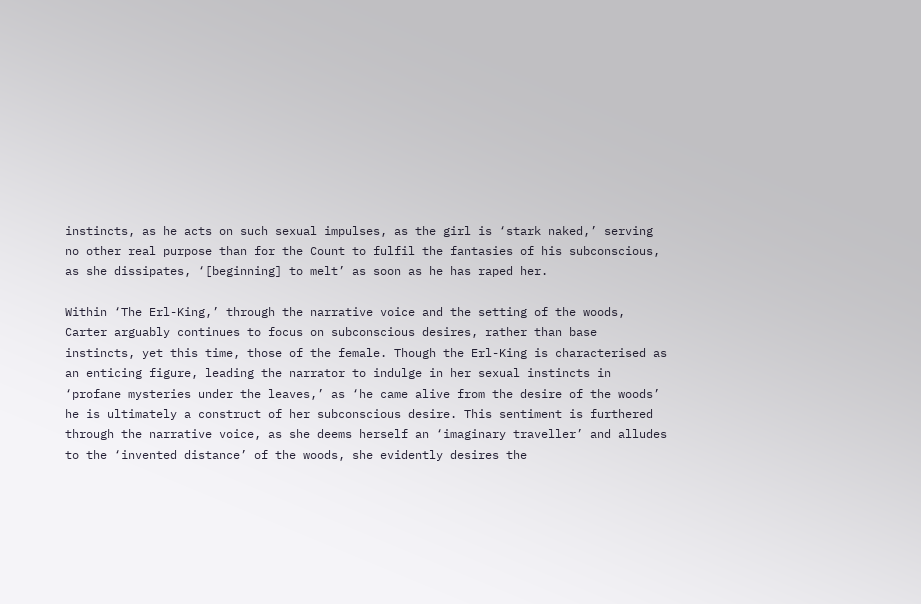instincts, as he acts on such sexual impulses, as the girl is ‘stark naked,’ serving no other real purpose than for the Count to fulfil the fantasies of his subconscious, as she dissipates, ‘[beginning] to melt’ as soon as he has raped her.

Within ‘The Erl-King,’ through the narrative voice and the setting of the woods, Carter arguably continues to focus on subconscious desires, rather than base instincts, yet this time, those of the female. Though the Erl-King is characterised as an enticing figure, leading the narrator to indulge in her sexual instincts in ‘profane mysteries under the leaves,’ as ‘he came alive from the desire of the woods’ he is ultimately a construct of her subconscious desire. This sentiment is furthered through the narrative voice, as she deems herself an ‘imaginary traveller’ and alludes to the ‘invented distance’ of the woods, she evidently desires the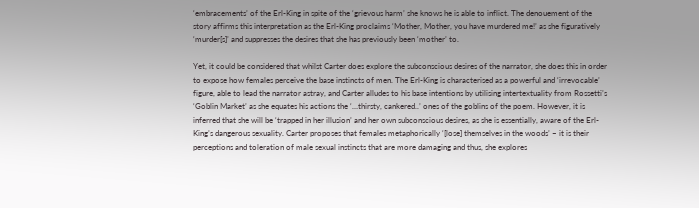‘embracements’ of the Erl-King in spite of the ‘grievous harm’ she knows he is able to inflict. The denouement of the story affirms this interpretation as the Erl-King proclaims ‘Mother, Mother, you have murdered me!’ as she figuratively ‘murder[s]’ and suppresses the desires that she has previously been ‘mother’ to.

Yet, it could be considered that whilst Carter does explore the subconscious desires of the narrator, she does this in order to expose how females perceive the base instincts of men. The Erl-King is characterised as a powerful and ‘irrevocable’ figure, able to lead the narrator astray, and Carter alludes to his base intentions by utilising intertextuality from Rossetti’s ‘Goblin Market’ as she equates his actions the ‘…thirsty, cankered..’ ones of the goblins of the poem. However, it is inferred that she will be ‘trapped in her illusion’ and her own subconscious desires, as she is essentially, aware of the Erl-King’s dangerous sexuality. Carter proposes that females metaphorically ‘[lose] themselves in the woods’ – it is their perceptions and toleration of male sexual instincts that are more damaging and thus, she explores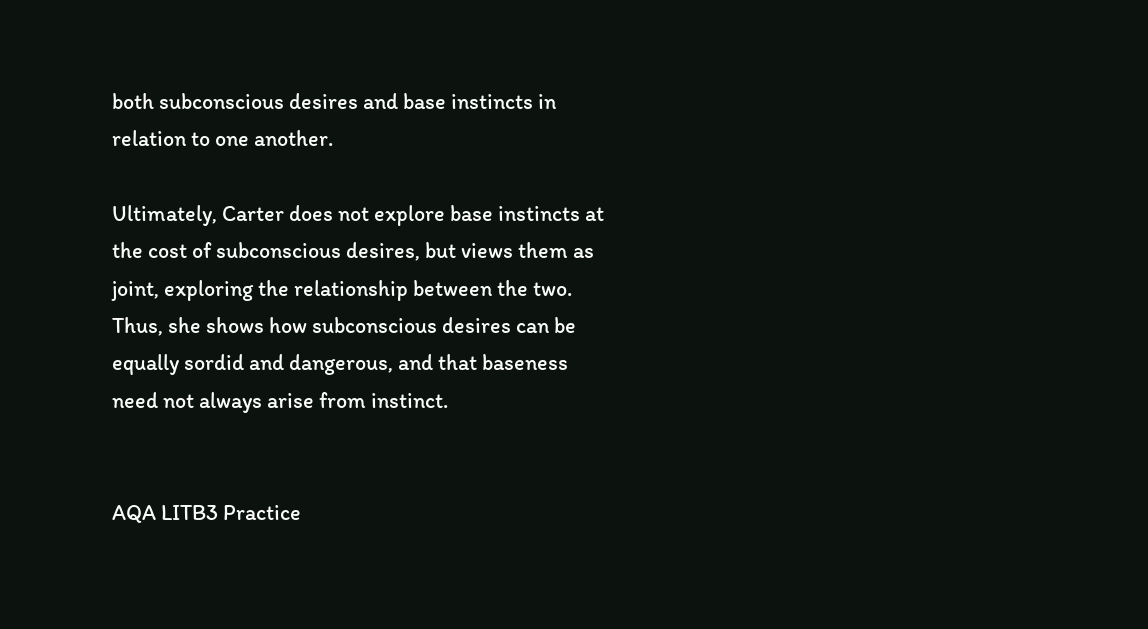both subconscious desires and base instincts in relation to one another.

Ultimately, Carter does not explore base instincts at the cost of subconscious desires, but views them as joint, exploring the relationship between the two. Thus, she shows how subconscious desires can be equally sordid and dangerous, and that baseness need not always arise from instinct.


AQA LITB3 Practice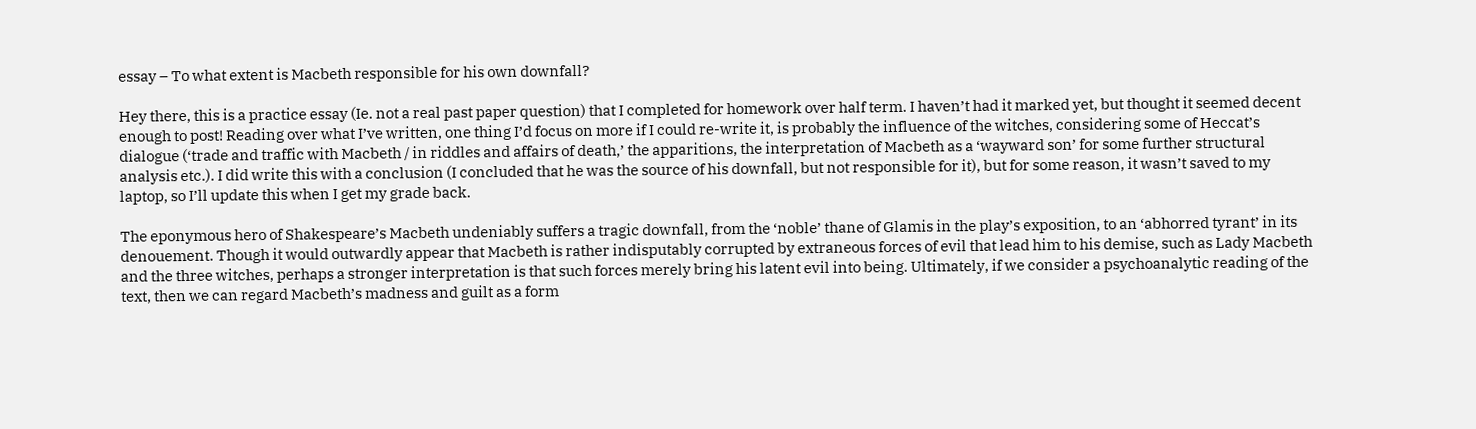essay – To what extent is Macbeth responsible for his own downfall?

Hey there, this is a practice essay (Ie. not a real past paper question) that I completed for homework over half term. I haven’t had it marked yet, but thought it seemed decent enough to post! Reading over what I’ve written, one thing I’d focus on more if I could re-write it, is probably the influence of the witches, considering some of Heccat’s dialogue (‘trade and traffic with Macbeth / in riddles and affairs of death,’ the apparitions, the interpretation of Macbeth as a ‘wayward son’ for some further structural analysis etc.). I did write this with a conclusion (I concluded that he was the source of his downfall, but not responsible for it), but for some reason, it wasn’t saved to my laptop, so I’ll update this when I get my grade back.

The eponymous hero of Shakespeare’s Macbeth undeniably suffers a tragic downfall, from the ‘noble’ thane of Glamis in the play’s exposition, to an ‘abhorred tyrant’ in its denouement. Though it would outwardly appear that Macbeth is rather indisputably corrupted by extraneous forces of evil that lead him to his demise, such as Lady Macbeth and the three witches, perhaps a stronger interpretation is that such forces merely bring his latent evil into being. Ultimately, if we consider a psychoanalytic reading of the text, then we can regard Macbeth’s madness and guilt as a form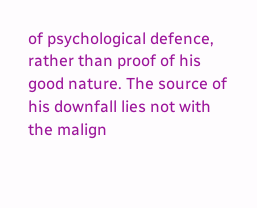of psychological defence, rather than proof of his good nature. The source of his downfall lies not with the malign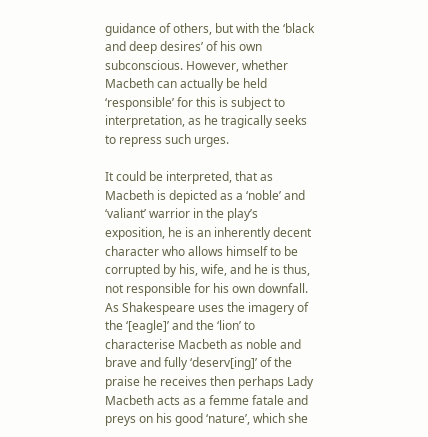guidance of others, but with the ‘black and deep desires’ of his own subconscious. However, whether Macbeth can actually be held ‘responsible’ for this is subject to interpretation, as he tragically seeks to repress such urges.

It could be interpreted, that as Macbeth is depicted as a ‘noble’ and ‘valiant’ warrior in the play’s exposition, he is an inherently decent character who allows himself to be corrupted by his, wife, and he is thus, not responsible for his own downfall. As Shakespeare uses the imagery of the ‘[eagle]’ and the ‘lion’ to characterise Macbeth as noble and brave and fully ‘deserv[ing]’ of the praise he receives then perhaps Lady Macbeth acts as a femme fatale and preys on his good ‘nature’, which she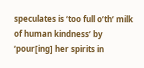speculates is ‘too full o’th’ milk of human kindness’ by ‘pour[ing] her spirits in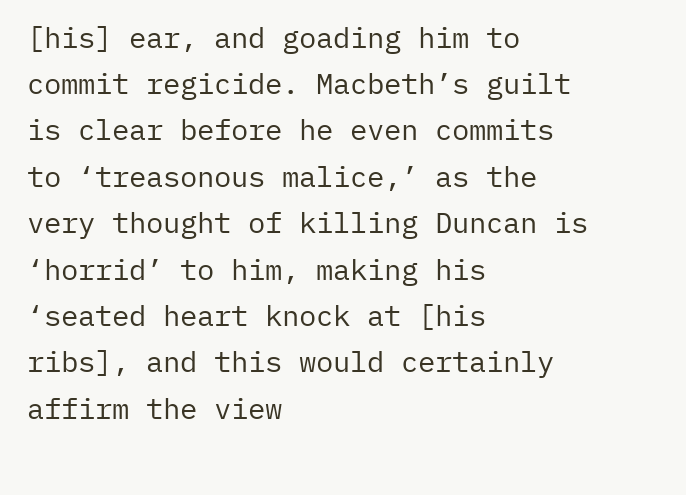[his] ear, and goading him to commit regicide. Macbeth’s guilt is clear before he even commits to ‘treasonous malice,’ as the very thought of killing Duncan is ‘horrid’ to him, making his ‘seated heart knock at [his ribs], and this would certainly affirm the view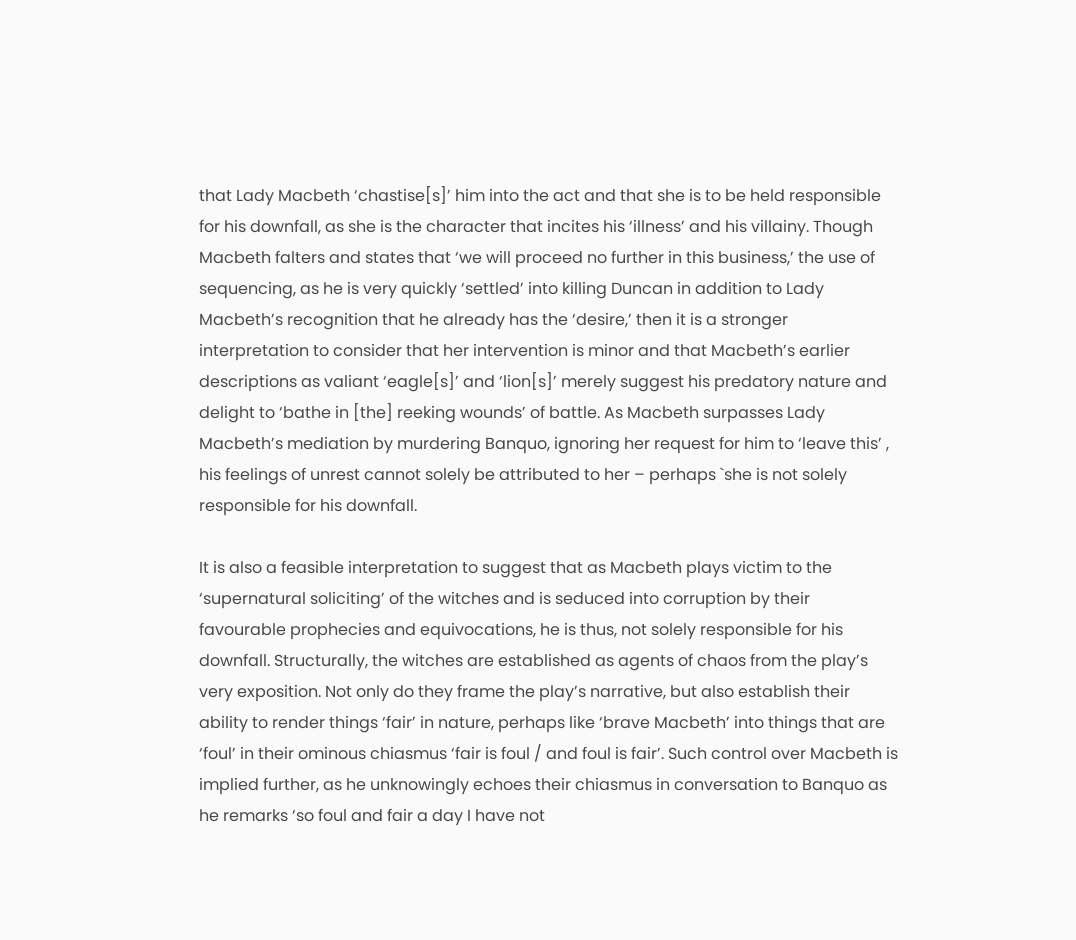that Lady Macbeth ‘chastise[s]’ him into the act and that she is to be held responsible for his downfall, as she is the character that incites his ‘illness’ and his villainy. Though Macbeth falters and states that ‘we will proceed no further in this business,’ the use of sequencing, as he is very quickly ‘settled’ into killing Duncan in addition to Lady Macbeth’s recognition that he already has the ‘desire,’ then it is a stronger interpretation to consider that her intervention is minor and that Macbeth’s earlier descriptions as valiant ‘eagle[s]’ and ‘lion[s]’ merely suggest his predatory nature and delight to ‘bathe in [the] reeking wounds’ of battle. As Macbeth surpasses Lady Macbeth’s mediation by murdering Banquo, ignoring her request for him to ‘leave this’ , his feelings of unrest cannot solely be attributed to her – perhaps `she is not solely responsible for his downfall.

It is also a feasible interpretation to suggest that as Macbeth plays victim to the ‘supernatural soliciting’ of the witches and is seduced into corruption by their favourable prophecies and equivocations, he is thus, not solely responsible for his downfall. Structurally, the witches are established as agents of chaos from the play’s very exposition. Not only do they frame the play’s narrative, but also establish their ability to render things ‘fair’ in nature, perhaps like ‘brave Macbeth’ into things that are ‘foul’ in their ominous chiasmus ‘fair is foul / and foul is fair’. Such control over Macbeth is implied further, as he unknowingly echoes their chiasmus in conversation to Banquo as he remarks ‘so foul and fair a day I have not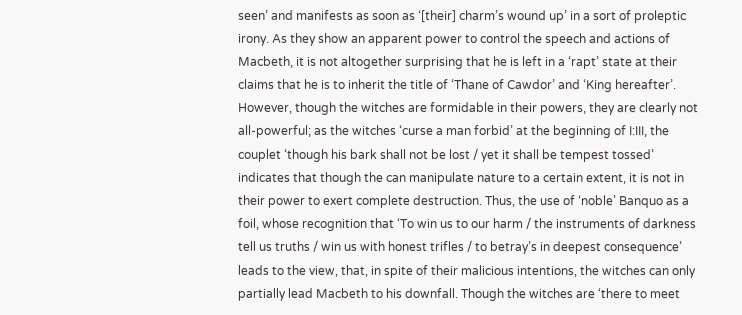seen’ and manifests as soon as ‘[their] charm’s wound up’ in a sort of proleptic irony. As they show an apparent power to control the speech and actions of Macbeth, it is not altogether surprising that he is left in a ‘rapt’ state at their claims that he is to inherit the title of ‘Thane of Cawdor’ and ‘King hereafter’. However, though the witches are formidable in their powers, they are clearly not all-powerful; as the witches ‘curse a man forbid’ at the beginning of I:III, the couplet ‘though his bark shall not be lost / yet it shall be tempest tossed’ indicates that though the can manipulate nature to a certain extent, it is not in their power to exert complete destruction. Thus, the use of ‘noble’ Banquo as a foil, whose recognition that ‘To win us to our harm / the instruments of darkness tell us truths / win us with honest trifles / to betray’s in deepest consequence’ leads to the view, that, in spite of their malicious intentions, the witches can only partially lead Macbeth to his downfall. Though the witches are ‘there to meet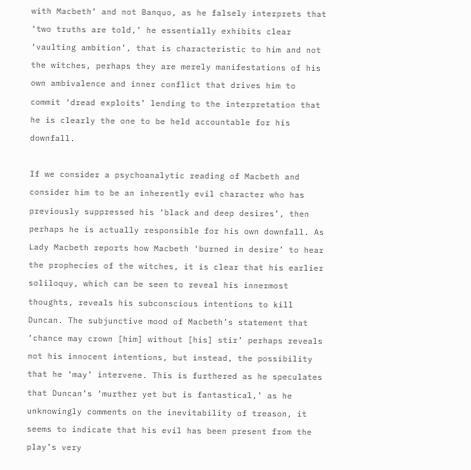with Macbeth’ and not Banquo, as he falsely interprets that ‘two truths are told,’ he essentially exhibits clear ‘vaulting ambition’, that is characteristic to him and not the witches, perhaps they are merely manifestations of his own ambivalence and inner conflict that drives him to commit ‘dread exploits’ lending to the interpretation that he is clearly the one to be held accountable for his downfall.

If we consider a psychoanalytic reading of Macbeth and consider him to be an inherently evil character who has previously suppressed his ‘black and deep desires’, then perhaps he is actually responsible for his own downfall. As Lady Macbeth reports how Macbeth ‘burned in desire’ to hear the prophecies of the witches, it is clear that his earlier soliloquy, which can be seen to reveal his innermost thoughts, reveals his subconscious intentions to kill Duncan. The subjunctive mood of Macbeth’s statement that ‘chance may crown [him] without [his] stir’ perhaps reveals not his innocent intentions, but instead, the possibility that he ‘may’ intervene. This is furthered as he speculates that Duncan’s ‘murther yet but is fantastical,’ as he unknowingly comments on the inevitability of treason, it seems to indicate that his evil has been present from the play’s very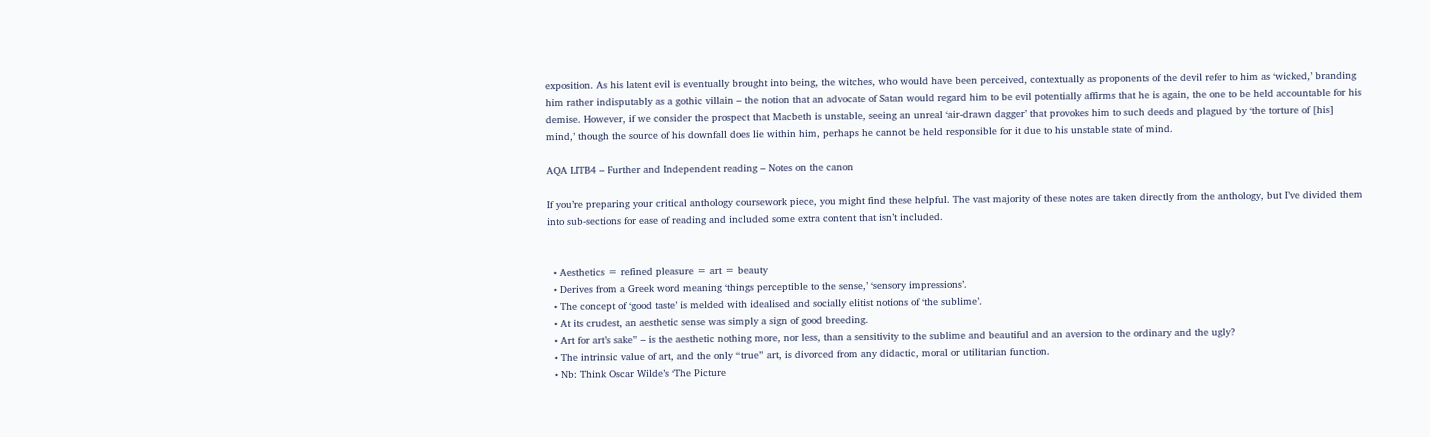exposition. As his latent evil is eventually brought into being, the witches, who would have been perceived, contextually as proponents of the devil refer to him as ‘wicked,’ branding him rather indisputably as a gothic villain – the notion that an advocate of Satan would regard him to be evil potentially affirms that he is again, the one to be held accountable for his demise. However, if we consider the prospect that Macbeth is unstable, seeing an unreal ‘air-drawn dagger’ that provokes him to such deeds and plagued by ‘the torture of [his] mind,’ though the source of his downfall does lie within him, perhaps he cannot be held responsible for it due to his unstable state of mind.

AQA LITB4 – Further and Independent reading – Notes on the canon

If you’re preparing your critical anthology coursework piece, you might find these helpful. The vast majority of these notes are taken directly from the anthology, but I’ve divided them into sub-sections for ease of reading and included some extra content that isn’t included.


  • Aesthetics = refined pleasure = art = beauty
  • Derives from a Greek word meaning ‘things perceptible to the sense,’ ‘sensory impressions’.
  • The concept of ‘good taste’ is melded with idealised and socially elitist notions of ‘the sublime’.
  • At its crudest, an aesthetic sense was simply a sign of good breeding.
  • Art for art’s sake” – is the aesthetic nothing more, nor less, than a sensitivity to the sublime and beautiful and an aversion to the ordinary and the ugly?
  • The intrinsic value of art, and the only “true” art, is divorced from any didactic, moral or utilitarian function.
  • Nb: Think Oscar Wilde’s ‘The Picture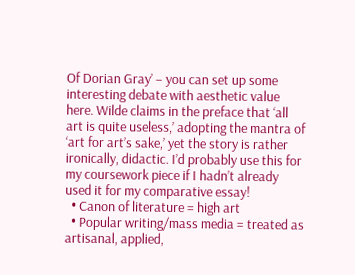Of Dorian Gray’ – you can set up some interesting debate with aesthetic value here. Wilde claims in the preface that ‘all art is quite useless,’ adopting the mantra of ‘art for art’s sake,’ yet the story is rather ironically, didactic. I’d probably use this for my coursework piece if I hadn’t already used it for my comparative essay!
  • Canon of literature = high art
  • Popular writing/mass media = treated as artisanal, applied,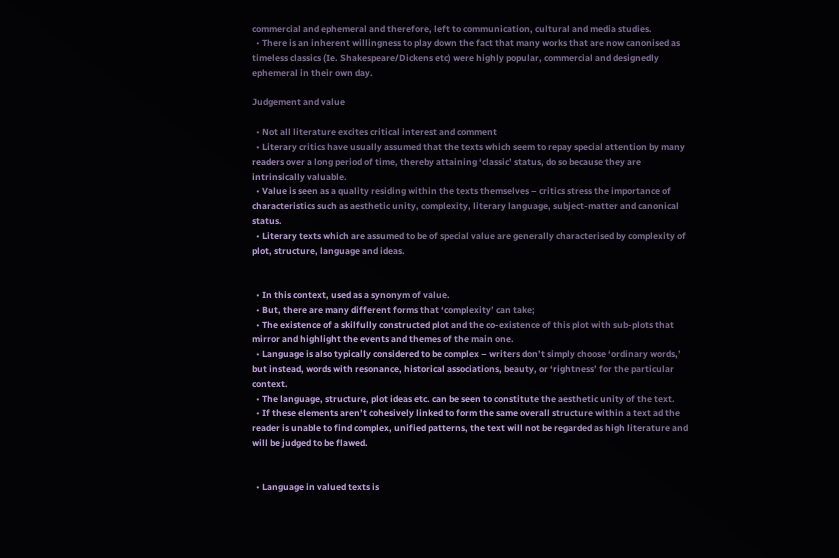commercial and ephemeral and therefore, left to communication, cultural and media studies.
  • There is an inherent willingness to play down the fact that many works that are now canonised as timeless classics (Ie. Shakespeare/Dickens etc) were highly popular, commercial and designedly ephemeral in their own day.

Judgement and value

  • Not all literature excites critical interest and comment
  • Literary critics have usually assumed that the texts which seem to repay special attention by many readers over a long period of time, thereby attaining ‘classic’ status, do so because they are intrinsically valuable.
  • Value is seen as a quality residing within the texts themselves – critics stress the importance of characteristics such as aesthetic unity, complexity, literary language, subject-matter and canonical status.
  • Literary texts which are assumed to be of special value are generally characterised by complexity of plot, structure, language and ideas.


  • In this context, used as a synonym of value.
  • But, there are many different forms that ‘complexity’ can take;
  • The existence of a skilfully constructed plot and the co-existence of this plot with sub-plots that mirror and highlight the events and themes of the main one.
  • Language is also typically considered to be complex – writers don’t simply choose ‘ordinary words,’ but instead, words with resonance, historical associations, beauty, or ‘rightness’ for the particular context.
  • The language, structure, plot ideas etc. can be seen to constitute the aesthetic unity of the text.
  • If these elements aren’t cohesively linked to form the same overall structure within a text ad the reader is unable to find complex, unified patterns, the text will not be regarded as high literature and will be judged to be flawed.


  • Language in valued texts is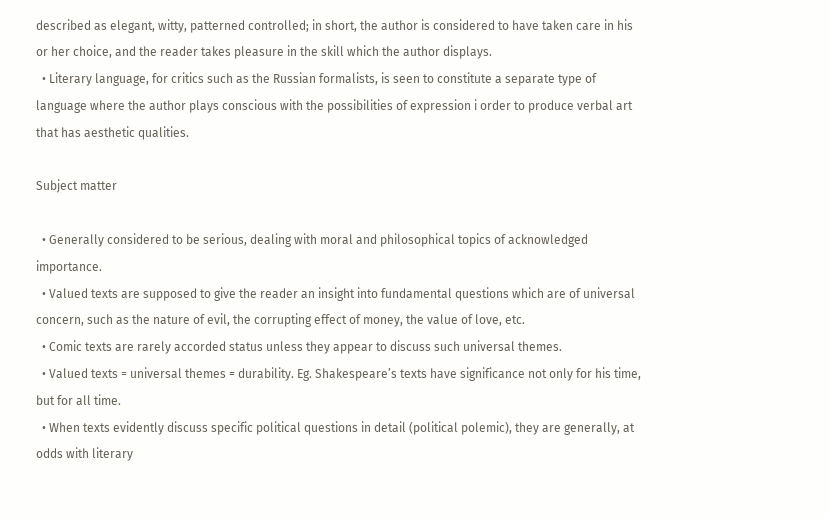described as elegant, witty, patterned controlled; in short, the author is considered to have taken care in his or her choice, and the reader takes pleasure in the skill which the author displays.
  • Literary language, for critics such as the Russian formalists, is seen to constitute a separate type of language where the author plays conscious with the possibilities of expression i order to produce verbal art that has aesthetic qualities.

Subject matter

  • Generally considered to be serious, dealing with moral and philosophical topics of acknowledged importance.
  • Valued texts are supposed to give the reader an insight into fundamental questions which are of universal concern, such as the nature of evil, the corrupting effect of money, the value of love, etc.
  • Comic texts are rarely accorded status unless they appear to discuss such universal themes.
  • Valued texts = universal themes = durability. Eg. Shakespeare’s texts have significance not only for his time, but for all time.
  • When texts evidently discuss specific political questions in detail (political polemic), they are generally, at odds with literary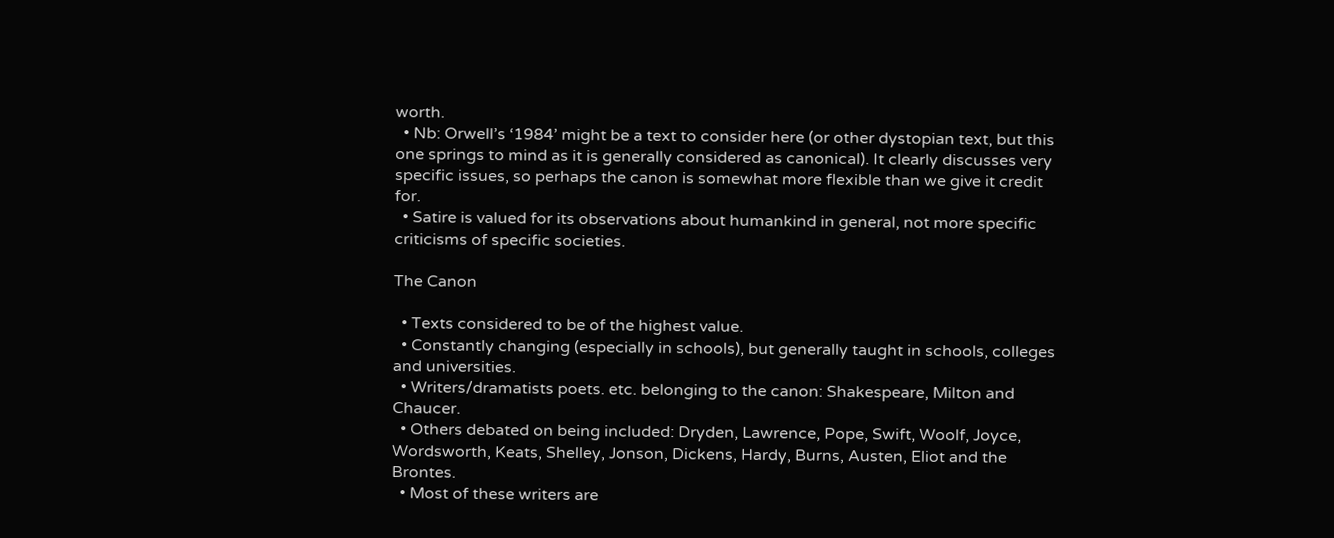worth.
  • Nb: Orwell’s ‘1984’ might be a text to consider here (or other dystopian text, but this one springs to mind as it is generally considered as canonical). It clearly discusses very specific issues, so perhaps the canon is somewhat more flexible than we give it credit for.
  • Satire is valued for its observations about humankind in general, not more specific criticisms of specific societies.

The Canon

  • Texts considered to be of the highest value.
  • Constantly changing (especially in schools), but generally taught in schools, colleges and universities.
  • Writers/dramatists poets. etc. belonging to the canon: Shakespeare, Milton and Chaucer.
  • Others debated on being included: Dryden, Lawrence, Pope, Swift, Woolf, Joyce, Wordsworth, Keats, Shelley, Jonson, Dickens, Hardy, Burns, Austen, Eliot and the Brontes.
  • Most of these writers are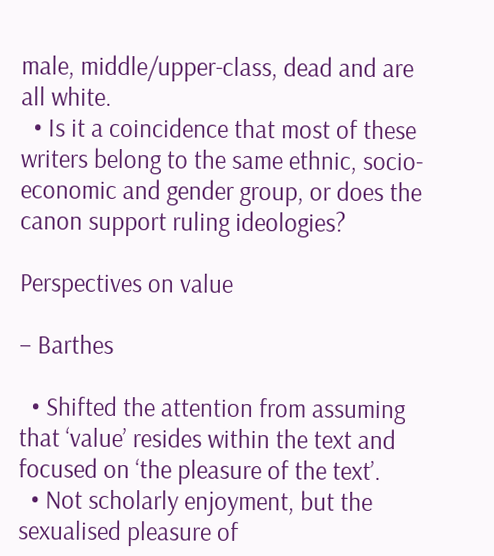male, middle/upper-class, dead and are all white.
  • Is it a coincidence that most of these writers belong to the same ethnic, socio-economic and gender group, or does the canon support ruling ideologies?

Perspectives on value

– Barthes

  • Shifted the attention from assuming that ‘value’ resides within the text and focused on ‘the pleasure of the text’.
  • Not scholarly enjoyment, but the sexualised pleasure of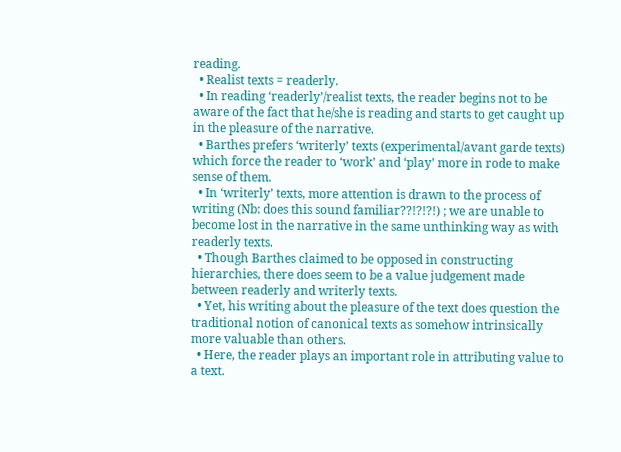reading.
  • Realist texts = readerly.
  • In reading ‘readerly’/realist texts, the reader begins not to be aware of the fact that he/she is reading and starts to get caught up in the pleasure of the narrative.
  • Barthes prefers ‘writerly’ texts (experimental/avant garde texts) which force the reader to ‘work’ and ‘play’ more in rode to make sense of them.
  • In ‘writerly’ texts, more attention is drawn to the process of writing (Nb: does this sound familiar??!?!?!) ; we are unable to become lost in the narrative in the same unthinking way as with readerly texts.
  • Though Barthes claimed to be opposed in constructing hierarchies, there does seem to be a value judgement made between readerly and writerly texts.
  • Yet, his writing about the pleasure of the text does question the traditional notion of canonical texts as somehow intrinsically more valuable than others.
  • Here, the reader plays an important role in attributing value to a text.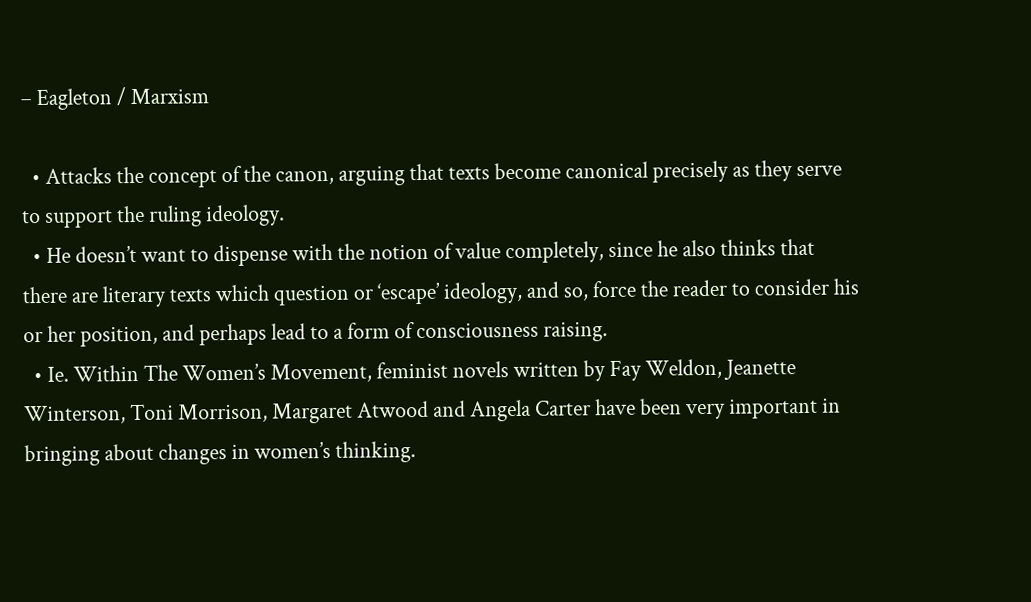– Eagleton / Marxism

  • Attacks the concept of the canon, arguing that texts become canonical precisely as they serve to support the ruling ideology.
  • He doesn’t want to dispense with the notion of value completely, since he also thinks that there are literary texts which question or ‘escape’ ideology, and so, force the reader to consider his or her position, and perhaps lead to a form of consciousness raising.
  • Ie. Within The Women’s Movement, feminist novels written by Fay Weldon, Jeanette Winterson, Toni Morrison, Margaret Atwood and Angela Carter have been very important in bringing about changes in women’s thinking.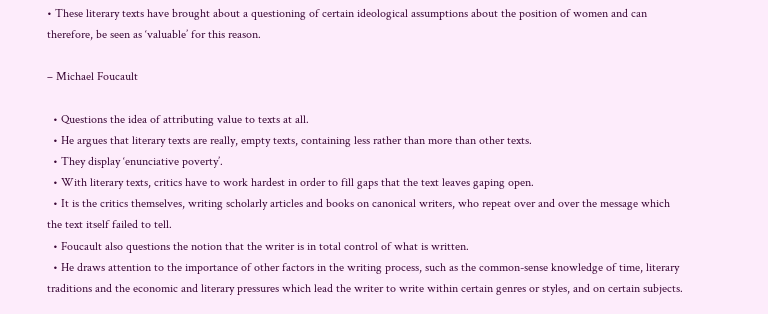• These literary texts have brought about a questioning of certain ideological assumptions about the position of women and can therefore, be seen as ‘valuable’ for this reason.

– Michael Foucault

  • Questions the idea of attributing value to texts at all.
  • He argues that literary texts are really, empty texts, containing less rather than more than other texts.
  • They display ‘enunciative poverty’.
  • With literary texts, critics have to work hardest in order to fill gaps that the text leaves gaping open.
  • It is the critics themselves, writing scholarly articles and books on canonical writers, who repeat over and over the message which the text itself failed to tell.
  • Foucault also questions the notion that the writer is in total control of what is written.
  • He draws attention to the importance of other factors in the writing process, such as the common-sense knowledge of time, literary traditions and the economic and literary pressures which lead the writer to write within certain genres or styles, and on certain subjects.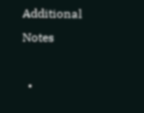Additional Notes

  •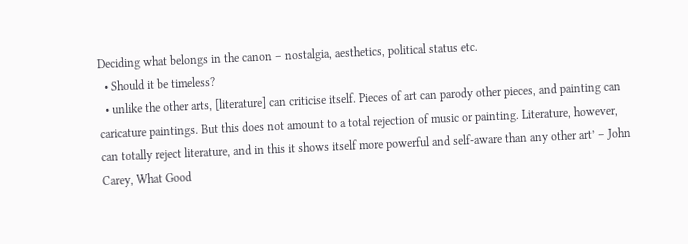Deciding what belongs in the canon – nostalgia, aesthetics, political status etc.
  • Should it be timeless?
  • unlike the other arts, [literature] can criticise itself. Pieces of art can parody other pieces, and painting can caricature paintings. But this does not amount to a total rejection of music or painting. Literature, however, can totally reject literature, and in this it shows itself more powerful and self-aware than any other art’ – John Carey, What Good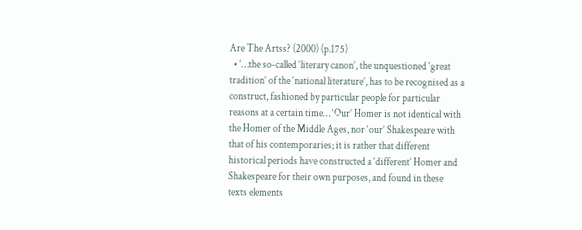Are The Artss? (2000) (p.175)
  • ‘…the so-called ‘literary canon’, the unquestioned ‘great tradition’ of the ‘national literature’, has to be recognised as a construct, fashioned by particular people for particular reasons at a certain time… ‘Our’ Homer is not identical with the Homer of the Middle Ages, nor ‘our’ Shakespeare with that of his contemporaries; it is rather that different historical periods have constructed a ‘different’ Homer and Shakespeare for their own purposes, and found in these texts elements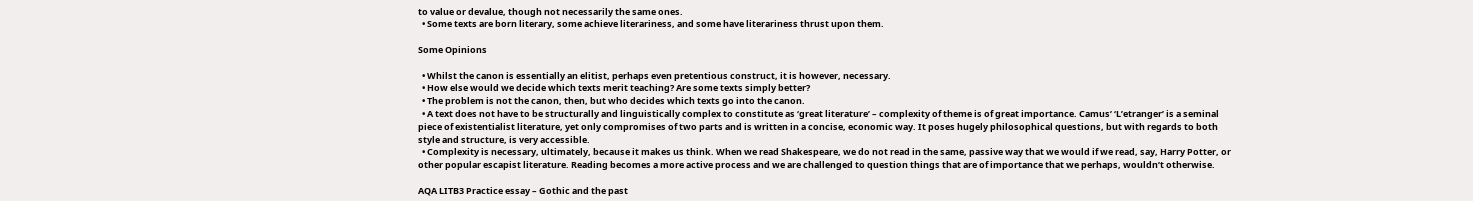to value or devalue, though not necessarily the same ones.
  • Some texts are born literary, some achieve literariness, and some have literariness thrust upon them.

Some Opinions

  • Whilst the canon is essentially an elitist, perhaps even pretentious construct, it is however, necessary.
  • How else would we decide which texts merit teaching? Are some texts simply better?
  • The problem is not the canon, then, but who decides which texts go into the canon.
  • A text does not have to be structurally and linguistically complex to constitute as ‘great literature’ – complexity of theme is of great importance. Camus’ ‘L’etranger’ is a seminal piece of existentialist literature, yet only compromises of two parts and is written in a concise, economic way. It poses hugely philosophical questions, but with regards to both style and structure, is very accessible.
  • Complexity is necessary, ultimately, because it makes us think. When we read Shakespeare, we do not read in the same, passive way that we would if we read, say, Harry Potter, or other popular escapist literature. Reading becomes a more active process and we are challenged to question things that are of importance that we perhaps, wouldn’t otherwise.

AQA LITB3 Practice essay – Gothic and the past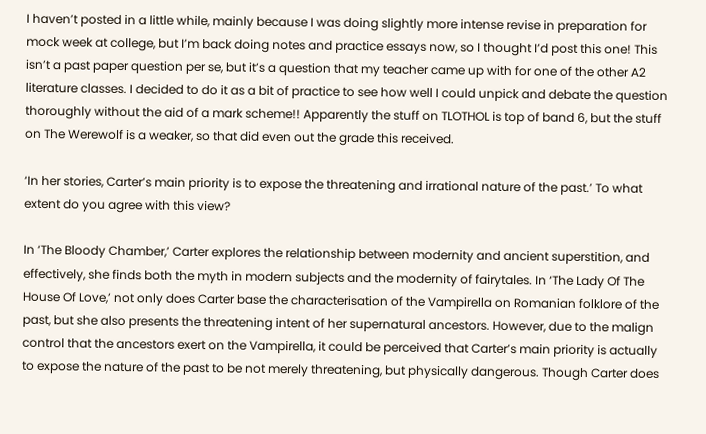I haven’t posted in a little while, mainly because I was doing slightly more intense revise in preparation for mock week at college, but I’m back doing notes and practice essays now, so I thought I’d post this one! This isn’t a past paper question per se, but it’s a question that my teacher came up with for one of the other A2 literature classes. I decided to do it as a bit of practice to see how well I could unpick and debate the question thoroughly without the aid of a mark scheme!! Apparently the stuff on TLOTHOL is top of band 6, but the stuff on The Werewolf is a weaker, so that did even out the grade this received.

‘In her stories, Carter’s main priority is to expose the threatening and irrational nature of the past.’ To what extent do you agree with this view?

In ‘The Bloody Chamber,’ Carter explores the relationship between modernity and ancient superstition, and effectively, she finds both the myth in modern subjects and the modernity of fairytales. In ‘The Lady Of The House Of Love,’ not only does Carter base the characterisation of the Vampirella on Romanian folklore of the past, but she also presents the threatening intent of her supernatural ancestors. However, due to the malign control that the ancestors exert on the Vampirella, it could be perceived that Carter’s main priority is actually to expose the nature of the past to be not merely threatening, but physically dangerous. Though Carter does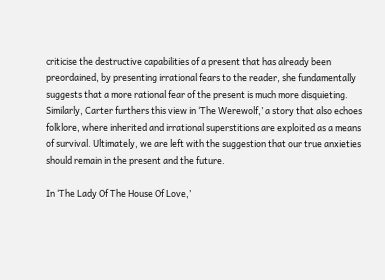criticise the destructive capabilities of a present that has already been preordained, by presenting irrational fears to the reader, she fundamentally suggests that a more rational fear of the present is much more disquieting. Similarly, Carter furthers this view in ‘The Werewolf,’ a story that also echoes folklore, where inherited and irrational superstitions are exploited as a means of survival. Ultimately, we are left with the suggestion that our true anxieties should remain in the present and the future.

In ‘The Lady Of The House Of Love,’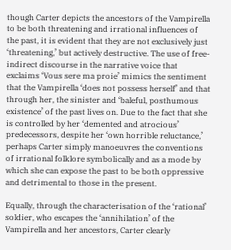though Carter depicts the ancestors of the Vampirella to be both threatening and irrational influences of the past, it is evident that they are not exclusively just ‘threatening,’ but actively destructive. The use of free-indirect discourse in the narrative voice that exclaims ‘Vous sere ma proie’ mimics the sentiment that the Vampirella ‘does not possess herself’ and that through her, the sinister and ‘baleful, posthumous existence’ of the past lives on. Due to the fact that she is controlled by her ‘demented and atrocious’ predecessors, despite her ‘own horrible reluctance,’ perhaps Carter simply manoeuvres the conventions of irrational folklore symbolically and as a mode by which she can expose the past to be both oppressive and detrimental to those in the present.

Equally, through the characterisation of the ‘rational’ soldier, who escapes the ‘annihilation’ of the Vampirella and her ancestors, Carter clearly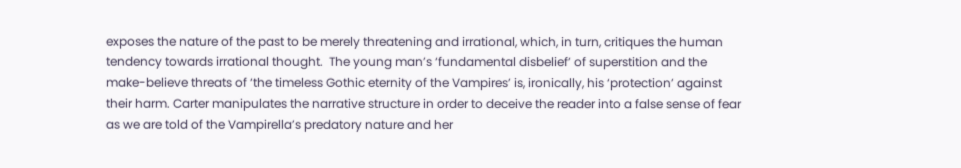exposes the nature of the past to be merely threatening and irrational, which, in turn, critiques the human tendency towards irrational thought.  The young man’s ‘fundamental disbelief’ of superstition and the make-believe threats of ‘the timeless Gothic eternity of the Vampires’ is, ironically, his ‘protection’ against their harm. Carter manipulates the narrative structure in order to deceive the reader into a false sense of fear as we are told of the Vampirella’s predatory nature and her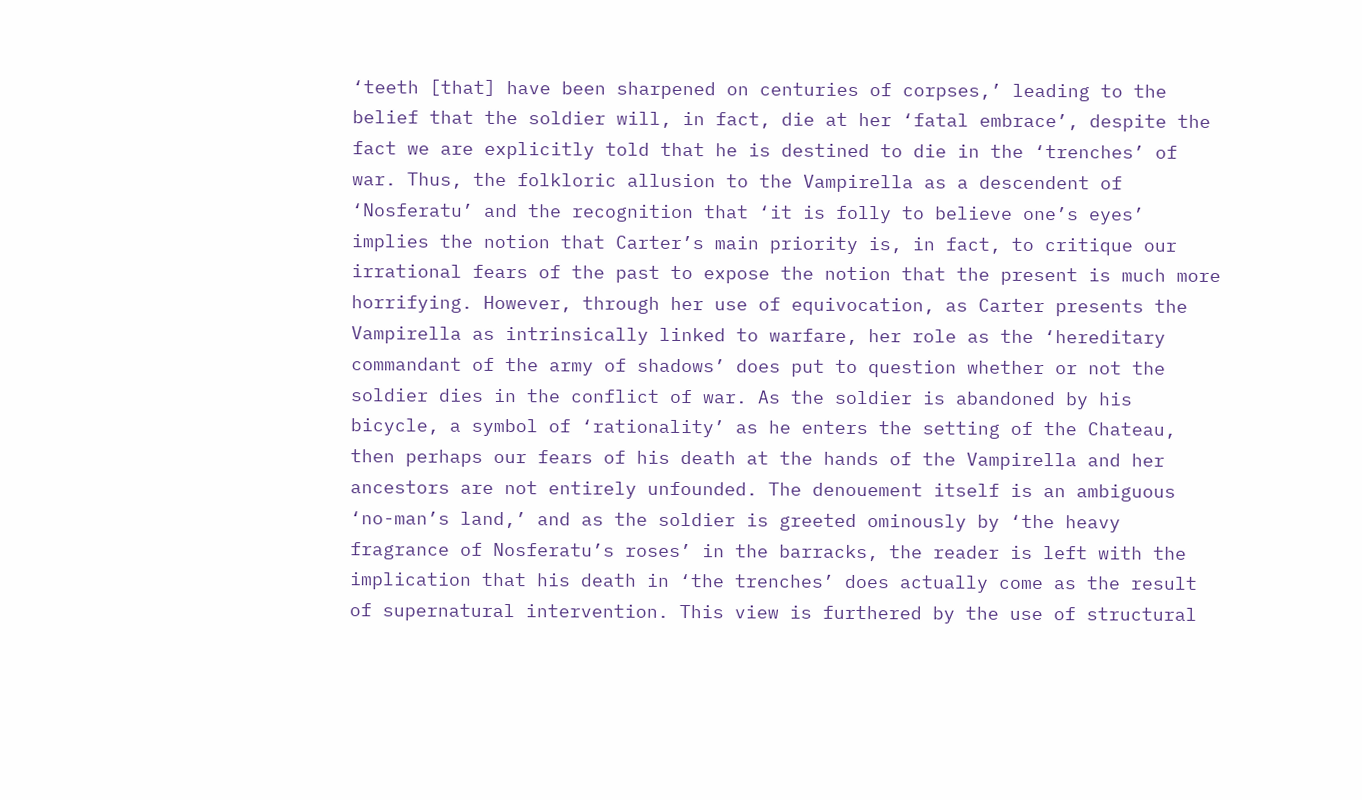‘teeth [that] have been sharpened on centuries of corpses,’ leading to the belief that the soldier will, in fact, die at her ‘fatal embrace’, despite the fact we are explicitly told that he is destined to die in the ‘trenches’ of war. Thus, the folkloric allusion to the Vampirella as a descendent of ‘Nosferatu’ and the recognition that ‘it is folly to believe one’s eyes’ implies the notion that Carter’s main priority is, in fact, to critique our irrational fears of the past to expose the notion that the present is much more horrifying. However, through her use of equivocation, as Carter presents the Vampirella as intrinsically linked to warfare, her role as the ‘hereditary commandant of the army of shadows’ does put to question whether or not the soldier dies in the conflict of war. As the soldier is abandoned by his bicycle, a symbol of ‘rationality’ as he enters the setting of the Chateau, then perhaps our fears of his death at the hands of the Vampirella and her ancestors are not entirely unfounded. The denouement itself is an ambiguous ‘no-man’s land,’ and as the soldier is greeted ominously by ‘the heavy fragrance of Nosferatu’s roses’ in the barracks, the reader is left with the implication that his death in ‘the trenches’ does actually come as the result of supernatural intervention. This view is furthered by the use of structural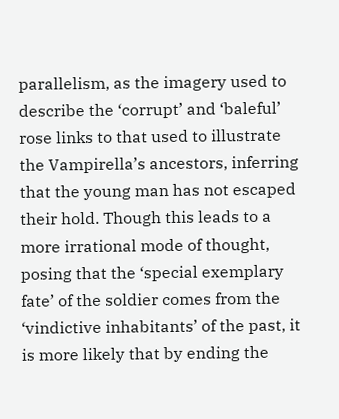parallelism, as the imagery used to describe the ‘corrupt’ and ‘baleful’ rose links to that used to illustrate the Vampirella’s ancestors, inferring that the young man has not escaped their hold. Though this leads to a more irrational mode of thought, posing that the ‘special exemplary fate’ of the soldier comes from the ‘vindictive inhabitants’ of the past, it is more likely that by ending the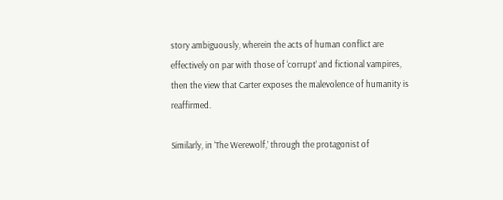story ambiguously, wherein the acts of human conflict are effectively on par with those of ‘corrupt’ and fictional vampires, then the view that Carter exposes the malevolence of humanity is reaffirmed.

Similarly, in ‘The Werewolf,’ through the protagonist of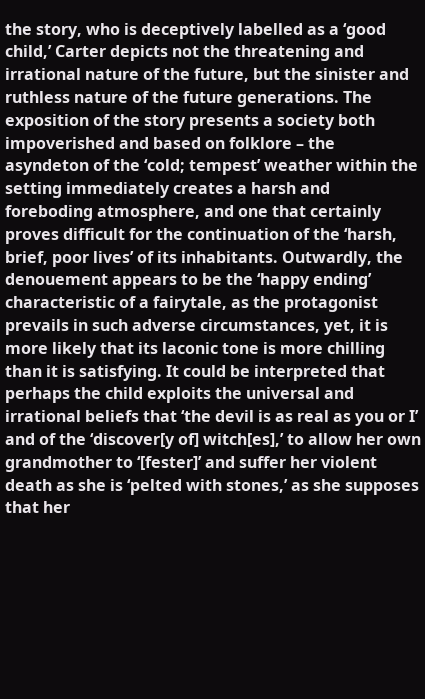the story, who is deceptively labelled as a ‘good child,’ Carter depicts not the threatening and irrational nature of the future, but the sinister and ruthless nature of the future generations. The exposition of the story presents a society both impoverished and based on folklore – the asyndeton of the ‘cold; tempest’ weather within the setting immediately creates a harsh and foreboding atmosphere, and one that certainly proves difficult for the continuation of the ‘harsh, brief, poor lives’ of its inhabitants. Outwardly, the denouement appears to be the ‘happy ending’ characteristic of a fairytale, as the protagonist prevails in such adverse circumstances, yet, it is more likely that its laconic tone is more chilling than it is satisfying. It could be interpreted that perhaps the child exploits the universal and irrational beliefs that ‘the devil is as real as you or I’ and of the ‘discover[y of] witch[es],’ to allow her own grandmother to ‘[fester]’ and suffer her violent death as she is ‘pelted with stones,’ as she supposes that her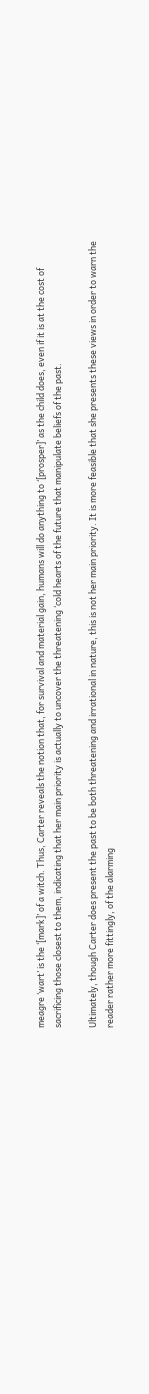meagre ‘wart’ is the ‘[mark]’ of a witch. Thus, Carter reveals the notion that, for survival and material gain, humans will do anything to ‘[prosper]’ as the child does, even if it is at the cost of sacrificing those closest to them, indicating that her main priority is actually to uncover the threatening ‘cold hearts of the future that manipulate beliefs of the past.

Ultimately, though Carter does present the past to be both threatening and irrational in nature, this is not her main priority. It is more feasible that she presents these views in order to warn the reader rather more fittingly, of the alarming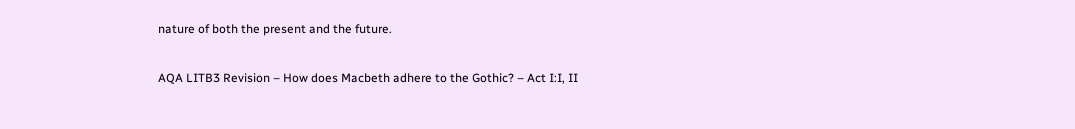nature of both the present and the future.

AQA LITB3 Revision – How does Macbeth adhere to the Gothic? – Act I:I, II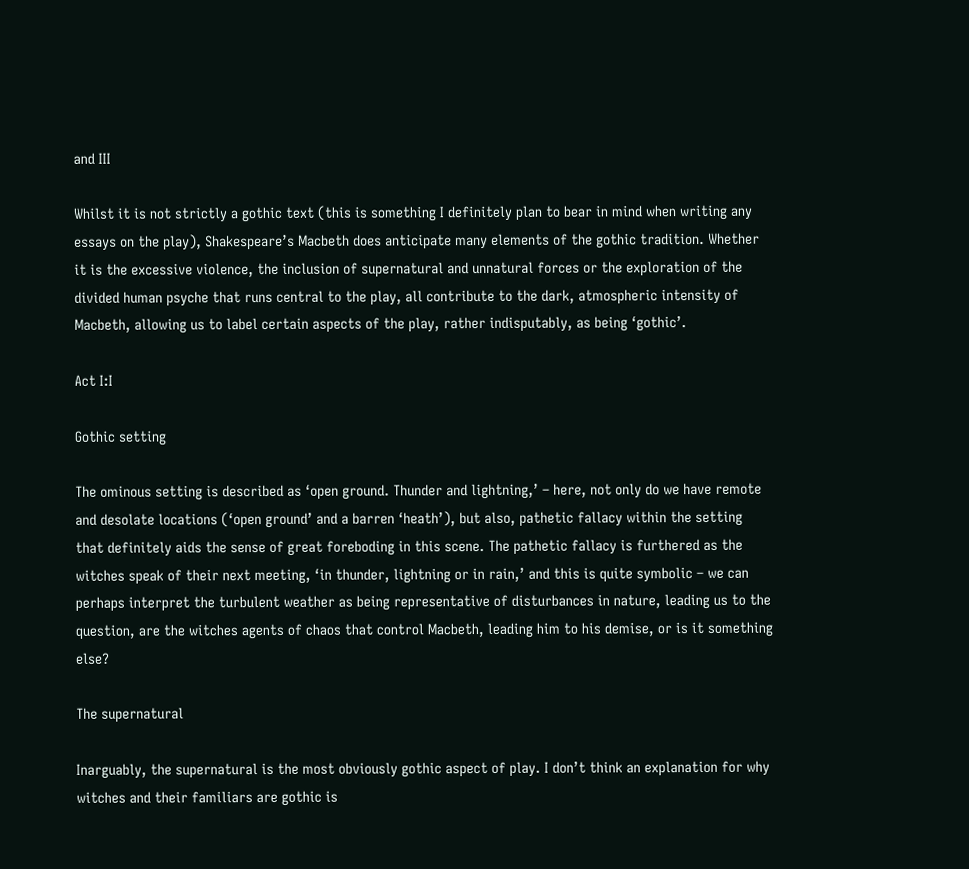and III

Whilst it is not strictly a gothic text (this is something I definitely plan to bear in mind when writing any essays on the play), Shakespeare’s Macbeth does anticipate many elements of the gothic tradition. Whether it is the excessive violence, the inclusion of supernatural and unnatural forces or the exploration of the divided human psyche that runs central to the play, all contribute to the dark, atmospheric intensity of Macbeth, allowing us to label certain aspects of the play, rather indisputably, as being ‘gothic’.

Act I:I

Gothic setting

The ominous setting is described as ‘open ground. Thunder and lightning,’ – here, not only do we have remote and desolate locations (‘open ground’ and a barren ‘heath’), but also, pathetic fallacy within the setting that definitely aids the sense of great foreboding in this scene. The pathetic fallacy is furthered as the witches speak of their next meeting, ‘in thunder, lightning or in rain,’ and this is quite symbolic – we can perhaps interpret the turbulent weather as being representative of disturbances in nature, leading us to the question, are the witches agents of chaos that control Macbeth, leading him to his demise, or is it something else?

The supernatural

Inarguably, the supernatural is the most obviously gothic aspect of play. I don’t think an explanation for why witches and their familiars are gothic is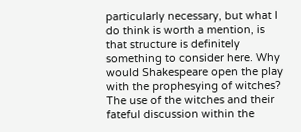particularly necessary, but what I do think is worth a mention, is that structure is definitely something to consider here. Why would Shakespeare open the play with the prophesying of witches? The use of the witches and their fateful discussion within the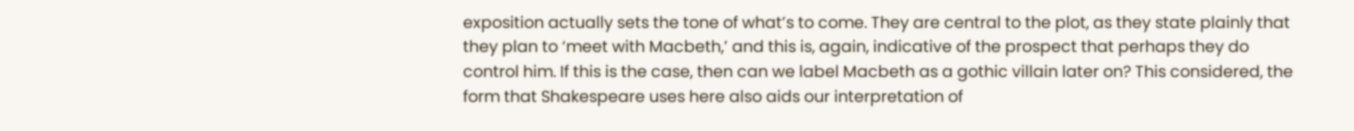exposition actually sets the tone of what’s to come. They are central to the plot, as they state plainly that they plan to ‘meet with Macbeth,’ and this is, again, indicative of the prospect that perhaps they do control him. If this is the case, then can we label Macbeth as a gothic villain later on? This considered, the form that Shakespeare uses here also aids our interpretation of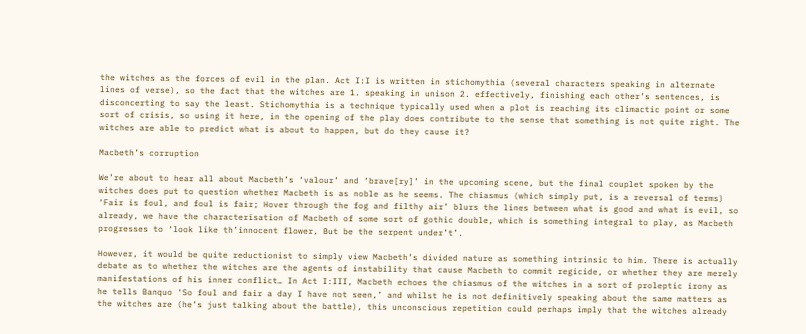the witches as the forces of evil in the plan. Act I:I is written in stichomythia (several characters speaking in alternate lines of verse), so the fact that the witches are 1. speaking in unison 2. effectively, finishing each other’s sentences, is disconcerting to say the least. Stichomythia is a technique typically used when a plot is reaching its climactic point or some sort of crisis, so using it here, in the opening of the play does contribute to the sense that something is not quite right. The witches are able to predict what is about to happen, but do they cause it?

Macbeth’s corruption

We’re about to hear all about Macbeth’s ‘valour’ and ‘brave[ry]’ in the upcoming scene, but the final couplet spoken by the witches does put to question whether Macbeth is as noble as he seems. The chiasmus (which simply put, is a reversal of terms) ‘Fair is foul, and foul is fair; Hover through the fog and filthy air’ blurs the lines between what is good and what is evil, so already, we have the characterisation of Macbeth of some sort of gothic double, which is something integral to play, as Macbeth progresses to ‘look like th’innocent flower, But be the serpent under’t’.

However, it would be quite reductionist to simply view Macbeth’s divided nature as something intrinsic to him. There is actually debate as to whether the witches are the agents of instability that cause Macbeth to commit regicide, or whether they are merely manifestations of his inner conflict… In Act I:III, Macbeth echoes the chiasmus of the witches in a sort of proleptic irony as he tells Banquo ‘So foul and fair a day I have not seen,’ and whilst he is not definitively speaking about the same matters as the witches are (he’s just talking about the battle), this unconscious repetition could perhaps imply that the witches already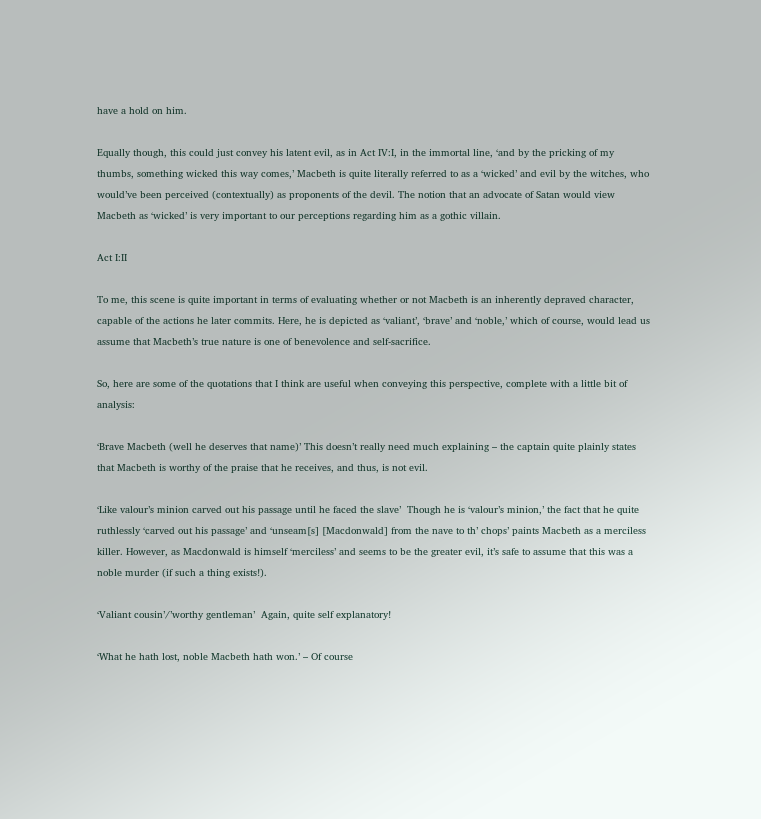have a hold on him.

Equally though, this could just convey his latent evil, as in Act IV:I, in the immortal line, ‘and by the pricking of my thumbs, something wicked this way comes,’ Macbeth is quite literally referred to as a ‘wicked’ and evil by the witches, who would’ve been perceived (contextually) as proponents of the devil. The notion that an advocate of Satan would view Macbeth as ‘wicked’ is very important to our perceptions regarding him as a gothic villain.

Act I:II

To me, this scene is quite important in terms of evaluating whether or not Macbeth is an inherently depraved character, capable of the actions he later commits. Here, he is depicted as ‘valiant’, ‘brave’ and ‘noble,’ which of course, would lead us assume that Macbeth’s true nature is one of benevolence and self-sacrifice.

So, here are some of the quotations that I think are useful when conveying this perspective, complete with a little bit of analysis:

‘Brave Macbeth (well he deserves that name)’ This doesn’t really need much explaining – the captain quite plainly states that Macbeth is worthy of the praise that he receives, and thus, is not evil.

‘Like valour’s minion carved out his passage until he faced the slave’  Though he is ‘valour’s minion,’ the fact that he quite ruthlessly ‘carved out his passage’ and ‘unseam[s] [Macdonwald] from the nave to th’ chops’ paints Macbeth as a merciless killer. However, as Macdonwald is himself ‘merciless’ and seems to be the greater evil, it’s safe to assume that this was a noble murder (if such a thing exists!).

‘Valiant cousin’/’worthy gentleman’  Again, quite self explanatory!

‘What he hath lost, noble Macbeth hath won.’ – Of course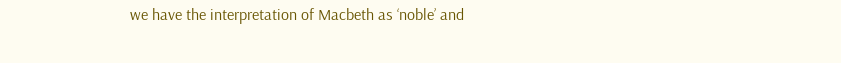we have the interpretation of Macbeth as ‘noble’ and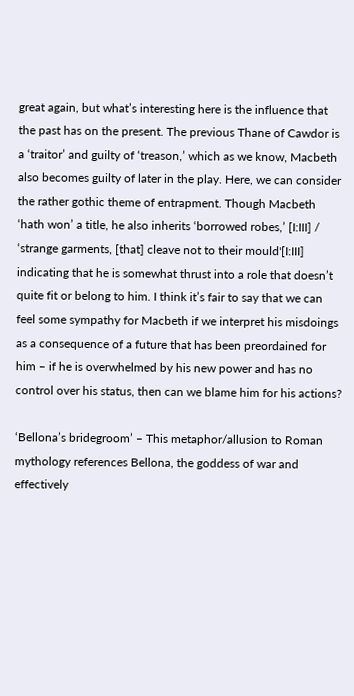great again, but what’s interesting here is the influence that the past has on the present. The previous Thane of Cawdor is a ‘traitor’ and guilty of ‘treason,’ which as we know, Macbeth also becomes guilty of later in the play. Here, we can consider the rather gothic theme of entrapment. Though Macbeth ‘hath won’ a title, he also inherits ‘borrowed robes,’ [I:III] / ‘strange garments, [that] cleave not to their mould'[I:III] indicating that he is somewhat thrust into a role that doesn’t quite fit or belong to him. I think it’s fair to say that we can feel some sympathy for Macbeth if we interpret his misdoings as a consequence of a future that has been preordained for him – if he is overwhelmed by his new power and has no control over his status, then can we blame him for his actions?

‘Bellona’s bridegroom’ – This metaphor/allusion to Roman mythology references Bellona, the goddess of war and effectively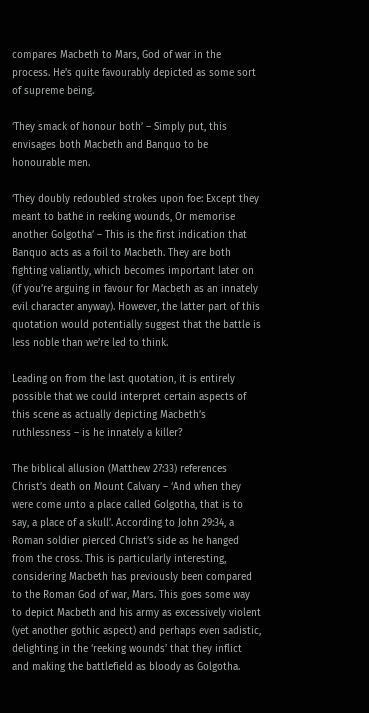compares Macbeth to Mars, God of war in the process. He’s quite favourably depicted as some sort of supreme being.

‘They smack of honour both’ – Simply put, this envisages both Macbeth and Banquo to be honourable men.

‘They doubly redoubled strokes upon foe: Except they meant to bathe in reeking wounds, Or memorise another Golgotha’ – This is the first indication that Banquo acts as a foil to Macbeth. They are both fighting valiantly, which becomes important later on (if you’re arguing in favour for Macbeth as an innately evil character anyway). However, the latter part of this quotation would potentially suggest that the battle is less noble than we’re led to think.

Leading on from the last quotation, it is entirely possible that we could interpret certain aspects of this scene as actually depicting Macbeth’s ruthlessness – is he innately a killer?

The biblical allusion (Matthew 27:33) references Christ’s death on Mount Calvary – ‘And when they were come unto a place called Golgotha, that is to say, a place of a skull’. According to John 29:34, a Roman soldier pierced Christ’s side as he hanged from the cross. This is particularly interesting, considering Macbeth has previously been compared to the Roman God of war, Mars. This goes some way to depict Macbeth and his army as excessively violent (yet another gothic aspect) and perhaps even sadistic, delighting in the ‘reeking wounds’ that they inflict and making the battlefield as bloody as Golgotha.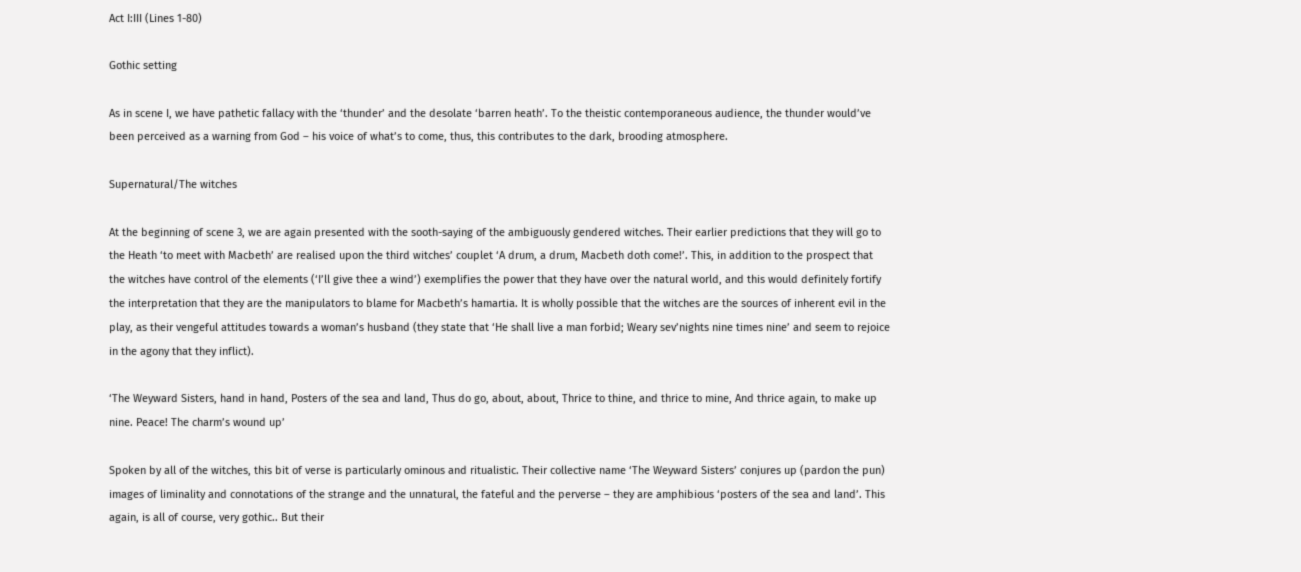Act I:III (Lines 1-80)

Gothic setting

As in scene I, we have pathetic fallacy with the ‘thunder’ and the desolate ‘barren heath’. To the theistic contemporaneous audience, the thunder would’ve been perceived as a warning from God – his voice of what’s to come, thus, this contributes to the dark, brooding atmosphere.

Supernatural/The witches

At the beginning of scene 3, we are again presented with the sooth-saying of the ambiguously gendered witches. Their earlier predictions that they will go to the Heath ‘to meet with Macbeth’ are realised upon the third witches’ couplet ‘A drum, a drum, Macbeth doth come!’. This, in addition to the prospect that the witches have control of the elements (‘I’ll give thee a wind’) exemplifies the power that they have over the natural world, and this would definitely fortify the interpretation that they are the manipulators to blame for Macbeth’s hamartia. It is wholly possible that the witches are the sources of inherent evil in the play, as their vengeful attitudes towards a woman’s husband (they state that ‘He shall live a man forbid; Weary sev’nights nine times nine’ and seem to rejoice in the agony that they inflict).

‘The Weyward Sisters, hand in hand, Posters of the sea and land, Thus do go, about, about, Thrice to thine, and thrice to mine, And thrice again, to make up nine. Peace! The charm’s wound up’

Spoken by all of the witches, this bit of verse is particularly ominous and ritualistic. Their collective name ‘The Weyward Sisters’ conjures up (pardon the pun) images of liminality and connotations of the strange and the unnatural, the fateful and the perverse – they are amphibious ‘posters of the sea and land’. This again, is all of course, very gothic.. But their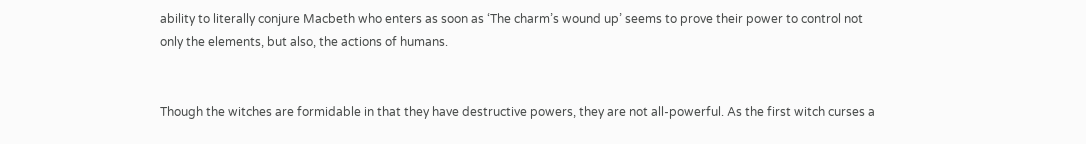ability to literally conjure Macbeth who enters as soon as ‘The charm’s wound up’ seems to prove their power to control not only the elements, but also, the actions of humans.


Though the witches are formidable in that they have destructive powers, they are not all-powerful. As the first witch curses a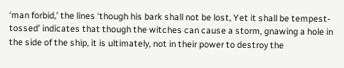‘man forbid,’ the lines ‘though his bark shall not be lost, Yet it shall be tempest-tossed’ indicates that though the witches can cause a storm, gnawing a hole in the side of the ship, it is ultimately, not in their power to destroy the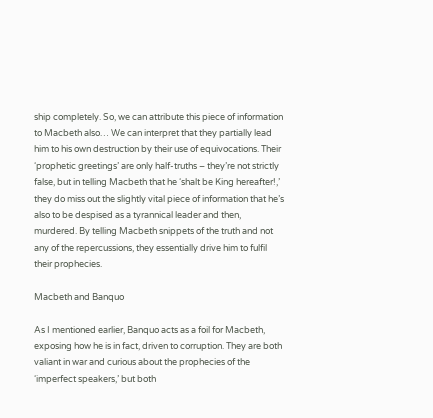ship completely. So, we can attribute this piece of information to Macbeth also… We can interpret that they partially lead him to his own destruction by their use of equivocations. Their ‘prophetic greetings’ are only half-truths – they’re not strictly false, but in telling Macbeth that he ‘shalt be King hereafter!,’ they do miss out the slightly vital piece of information that he’s also to be despised as a tyrannical leader and then, murdered. By telling Macbeth snippets of the truth and not any of the repercussions, they essentially drive him to fulfil their prophecies.

Macbeth and Banquo

As I mentioned earlier, Banquo acts as a foil for Macbeth, exposing how he is in fact, driven to corruption. They are both valiant in war and curious about the prophecies of the ‘imperfect speakers,’ but both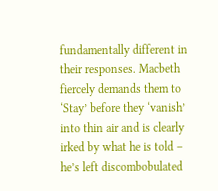fundamentally different in their responses. Macbeth fiercely demands them to ‘Stay’ before they ‘vanish’ into thin air and is clearly irked by what he is told – he’s left discombobulated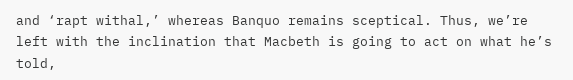and ‘rapt withal,’ whereas Banquo remains sceptical. Thus, we’re left with the inclination that Macbeth is going to act on what he’s told,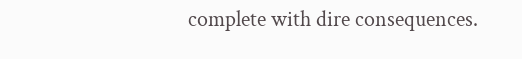complete with dire consequences.